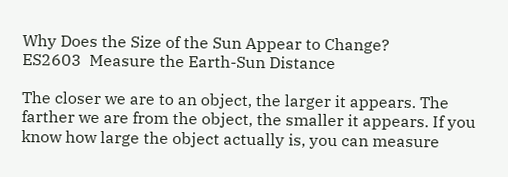Why Does the Size of the Sun Appear to Change?
ES2603  Measure the Earth-Sun Distance

The closer we are to an object, the larger it appears. The farther we are from the object, the smaller it appears. If you know how large the object actually is, you can measure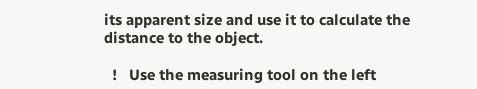its apparent size and use it to calculate the distance to the object.

  !   Use the measuring tool on the left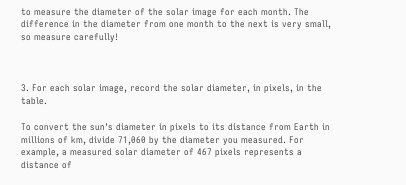to measure the diameter of the solar image for each month. The difference in the diameter from one month to the next is very small, so measure carefully!



3. For each solar image, record the solar diameter, in pixels, in the table.

To convert the sun's diameter in pixels to its distance from Earth in millions of km, divide 71,060 by the diameter you measured. For example, a measured solar diameter of 467 pixels represents a distance of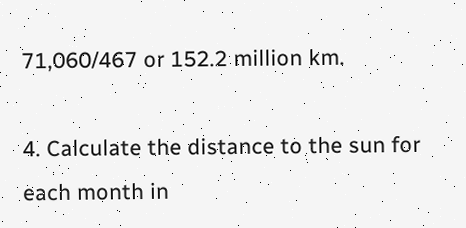71,060/467 or 152.2 million km.

4. Calculate the distance to the sun for each month in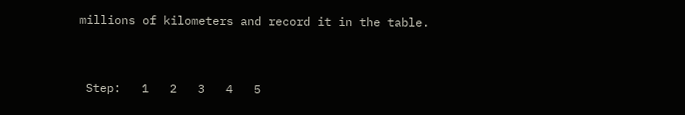millions of kilometers and record it in the table.


 Step:   1   2   3   4   5